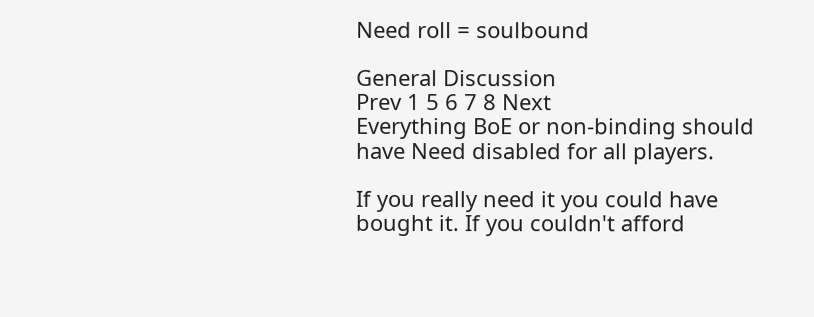Need roll = soulbound

General Discussion
Prev 1 5 6 7 8 Next
Everything BoE or non-binding should have Need disabled for all players.

If you really need it you could have bought it. If you couldn't afford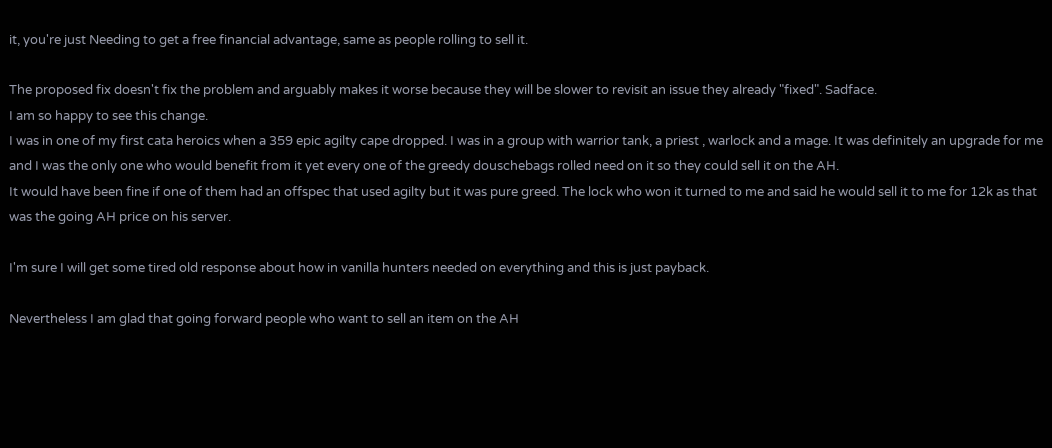it, you're just Needing to get a free financial advantage, same as people rolling to sell it.

The proposed fix doesn't fix the problem and arguably makes it worse because they will be slower to revisit an issue they already "fixed". Sadface.
I am so happy to see this change.
I was in one of my first cata heroics when a 359 epic agilty cape dropped. I was in a group with warrior tank, a priest , warlock and a mage. It was definitely an upgrade for me and I was the only one who would benefit from it yet every one of the greedy douschebags rolled need on it so they could sell it on the AH.
It would have been fine if one of them had an offspec that used agilty but it was pure greed. The lock who won it turned to me and said he would sell it to me for 12k as that was the going AH price on his server.

I'm sure I will get some tired old response about how in vanilla hunters needed on everything and this is just payback.

Nevertheless I am glad that going forward people who want to sell an item on the AH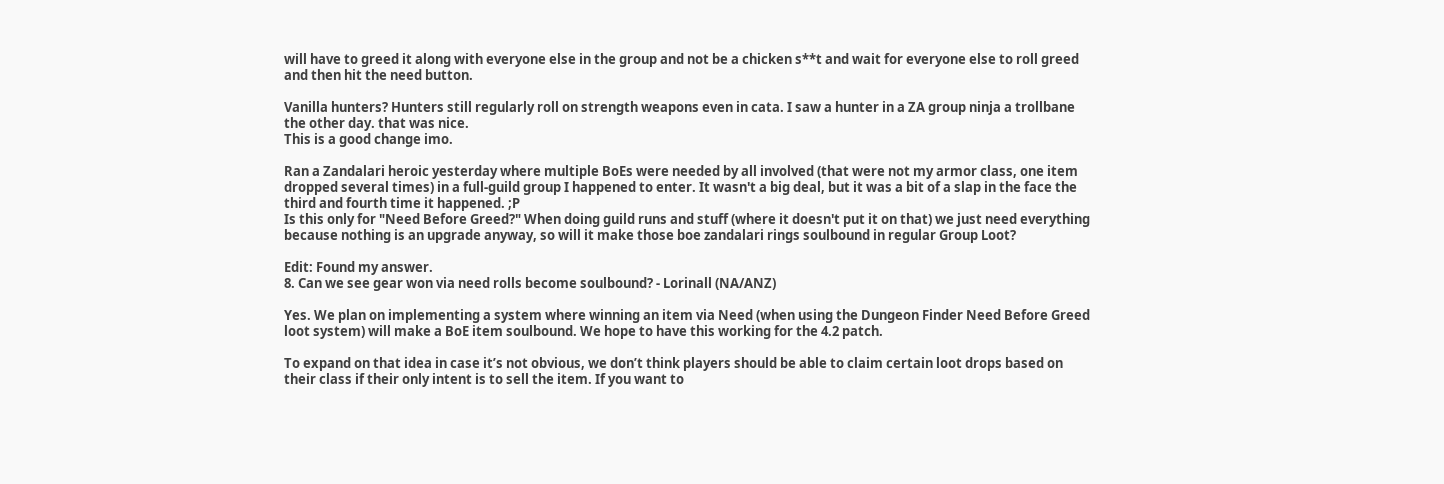will have to greed it along with everyone else in the group and not be a chicken s**t and wait for everyone else to roll greed and then hit the need button.

Vanilla hunters? Hunters still regularly roll on strength weapons even in cata. I saw a hunter in a ZA group ninja a trollbane the other day. that was nice.
This is a good change imo.

Ran a Zandalari heroic yesterday where multiple BoEs were needed by all involved (that were not my armor class, one item dropped several times) in a full-guild group I happened to enter. It wasn't a big deal, but it was a bit of a slap in the face the third and fourth time it happened. ;P
Is this only for "Need Before Greed?" When doing guild runs and stuff (where it doesn't put it on that) we just need everything because nothing is an upgrade anyway, so will it make those boe zandalari rings soulbound in regular Group Loot?

Edit: Found my answer.
8. Can we see gear won via need rolls become soulbound? - Lorinall (NA/ANZ)

Yes. We plan on implementing a system where winning an item via Need (when using the Dungeon Finder Need Before Greed loot system) will make a BoE item soulbound. We hope to have this working for the 4.2 patch.

To expand on that idea in case it’s not obvious, we don’t think players should be able to claim certain loot drops based on their class if their only intent is to sell the item. If you want to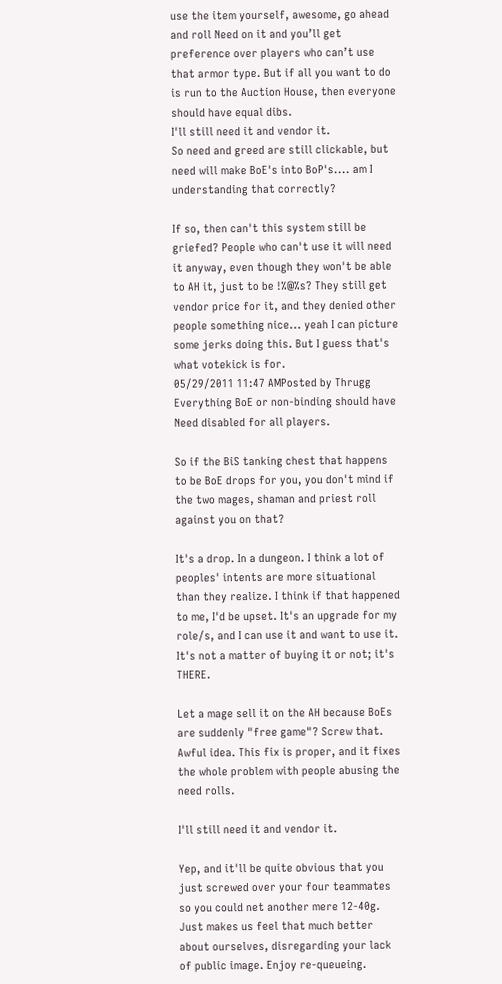use the item yourself, awesome, go ahead and roll Need on it and you’ll get preference over players who can’t use that armor type. But if all you want to do is run to the Auction House, then everyone should have equal dibs.
I'll still need it and vendor it.
So need and greed are still clickable, but need will make BoE's into BoP's.... am I understanding that correctly?

If so, then can't this system still be griefed? People who can't use it will need it anyway, even though they won't be able to AH it, just to be !%@%s? They still get vendor price for it, and they denied other people something nice... yeah I can picture some jerks doing this. But I guess that's what votekick is for.
05/29/2011 11:47 AMPosted by Thrugg
Everything BoE or non-binding should have Need disabled for all players.

So if the BiS tanking chest that happens to be BoE drops for you, you don't mind if the two mages, shaman and priest roll against you on that?

It's a drop. In a dungeon. I think a lot of peoples' intents are more situational than they realize. I think if that happened to me, I'd be upset. It's an upgrade for my role/s, and I can use it and want to use it. It's not a matter of buying it or not; it's THERE.

Let a mage sell it on the AH because BoEs are suddenly "free game"? Screw that. Awful idea. This fix is proper, and it fixes the whole problem with people abusing the need rolls.

I'll still need it and vendor it.

Yep, and it'll be quite obvious that you just screwed over your four teammates so you could net another mere 12-40g. Just makes us feel that much better about ourselves, disregarding your lack of public image. Enjoy re-queueing.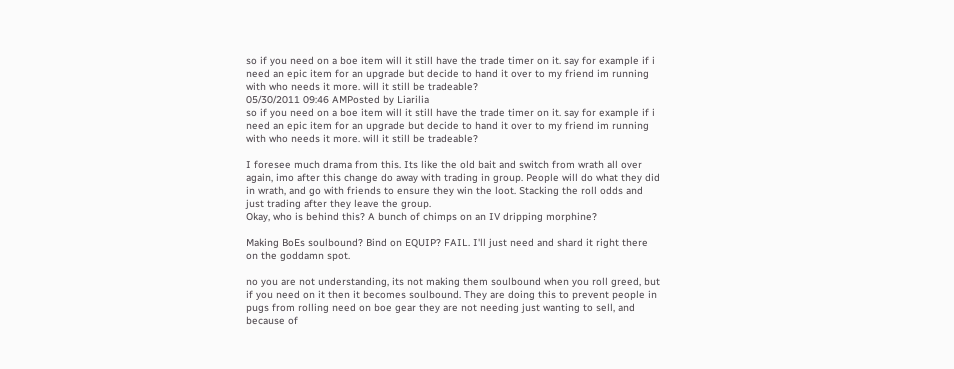so if you need on a boe item will it still have the trade timer on it. say for example if i need an epic item for an upgrade but decide to hand it over to my friend im running with who needs it more. will it still be tradeable?
05/30/2011 09:46 AMPosted by Liarilia
so if you need on a boe item will it still have the trade timer on it. say for example if i need an epic item for an upgrade but decide to hand it over to my friend im running with who needs it more. will it still be tradeable?

I foresee much drama from this. Its like the old bait and switch from wrath all over again, imo after this change do away with trading in group. People will do what they did in wrath, and go with friends to ensure they win the loot. Stacking the roll odds and just trading after they leave the group.
Okay, who is behind this? A bunch of chimps on an IV dripping morphine?

Making BoEs soulbound? Bind on EQUIP? FAIL. I'll just need and shard it right there on the goddamn spot.

no you are not understanding, its not making them soulbound when you roll greed, but if you need on it then it becomes soulbound. They are doing this to prevent people in pugs from rolling need on boe gear they are not needing just wanting to sell, and because of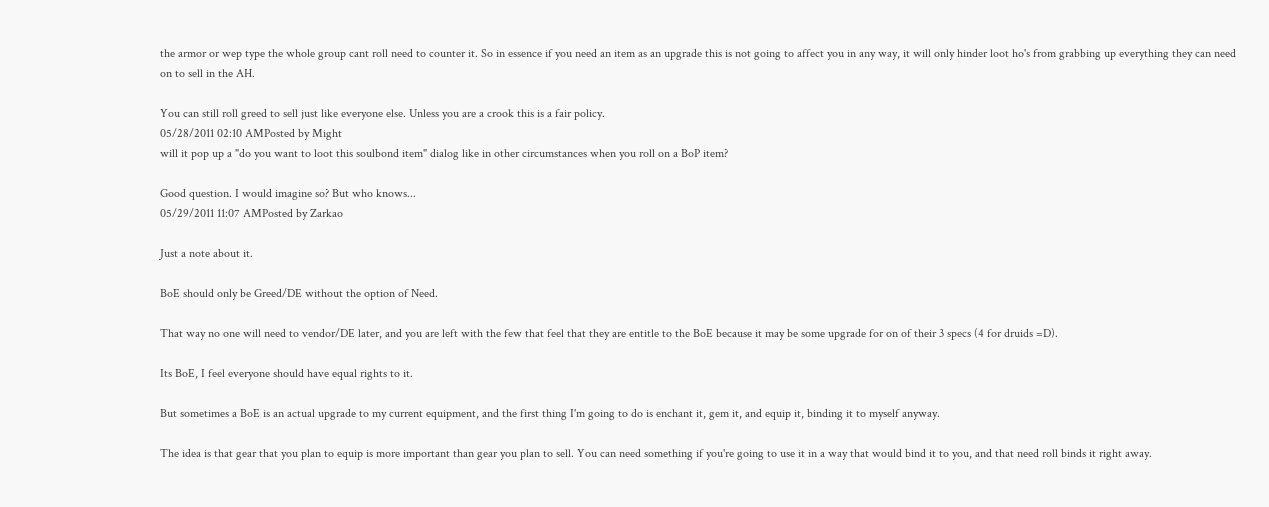the armor or wep type the whole group cant roll need to counter it. So in essence if you need an item as an upgrade this is not going to affect you in any way, it will only hinder loot ho's from grabbing up everything they can need on to sell in the AH.

You can still roll greed to sell just like everyone else. Unless you are a crook this is a fair policy.
05/28/2011 02:10 AMPosted by Might
will it pop up a "do you want to loot this soulbond item" dialog like in other circumstances when you roll on a BoP item?

Good question. I would imagine so? But who knows...
05/29/2011 11:07 AMPosted by Zarkao

Just a note about it.

BoE should only be Greed/DE without the option of Need.

That way no one will need to vendor/DE later, and you are left with the few that feel that they are entitle to the BoE because it may be some upgrade for on of their 3 specs (4 for druids =D).

Its BoE, I feel everyone should have equal rights to it.

But sometimes a BoE is an actual upgrade to my current equipment, and the first thing I'm going to do is enchant it, gem it, and equip it, binding it to myself anyway.

The idea is that gear that you plan to equip is more important than gear you plan to sell. You can need something if you're going to use it in a way that would bind it to you, and that need roll binds it right away.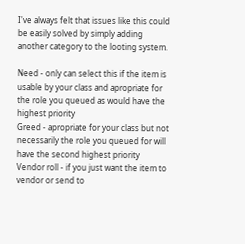I've always felt that issues like this could be easily solved by simply adding another category to the looting system.

Need - only can select this if the item is usable by your class and apropriate for the role you queued as would have the highest priority
Greed - apropriate for your class but not necessarily the role you queued for will have the second highest priority
Vendor roll - if you just want the item to vendor or send to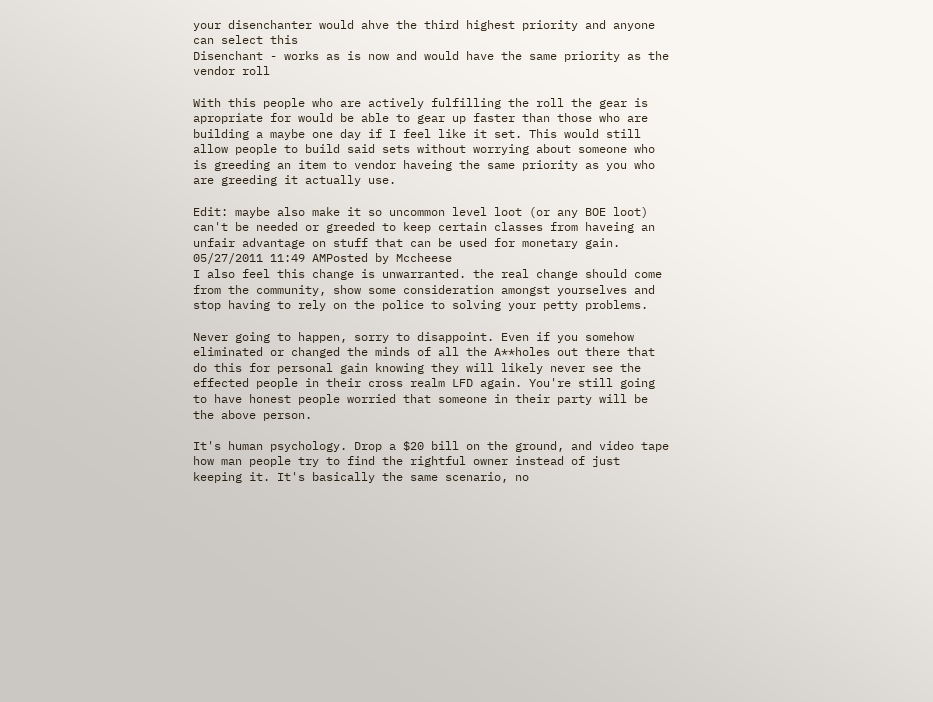your disenchanter would ahve the third highest priority and anyone can select this
Disenchant - works as is now and would have the same priority as the vendor roll

With this people who are actively fulfilling the roll the gear is apropriate for would be able to gear up faster than those who are building a maybe one day if I feel like it set. This would still allow people to build said sets without worrying about someone who is greeding an item to vendor haveing the same priority as you who are greeding it actually use.

Edit: maybe also make it so uncommon level loot (or any BOE loot) can't be needed or greeded to keep certain classes from haveing an unfair advantage on stuff that can be used for monetary gain.
05/27/2011 11:49 AMPosted by Mccheese
I also feel this change is unwarranted. the real change should come from the community, show some consideration amongst yourselves and stop having to rely on the police to solving your petty problems.

Never going to happen, sorry to disappoint. Even if you somehow eliminated or changed the minds of all the A**holes out there that do this for personal gain knowing they will likely never see the effected people in their cross realm LFD again. You're still going to have honest people worried that someone in their party will be the above person.

It's human psychology. Drop a $20 bill on the ground, and video tape how man people try to find the rightful owner instead of just keeping it. It's basically the same scenario, no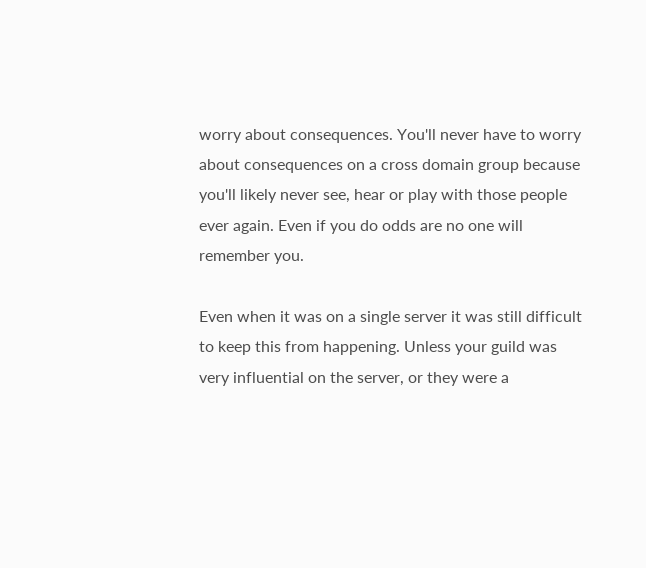worry about consequences. You'll never have to worry about consequences on a cross domain group because you'll likely never see, hear or play with those people ever again. Even if you do odds are no one will remember you.

Even when it was on a single server it was still difficult to keep this from happening. Unless your guild was very influential on the server, or they were a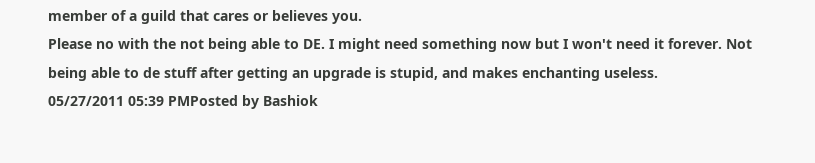member of a guild that cares or believes you.
Please no with the not being able to DE. I might need something now but I won't need it forever. Not being able to de stuff after getting an upgrade is stupid, and makes enchanting useless.
05/27/2011 05:39 PMPosted by Bashiok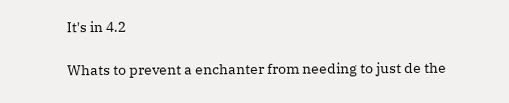It's in 4.2

Whats to prevent a enchanter from needing to just de the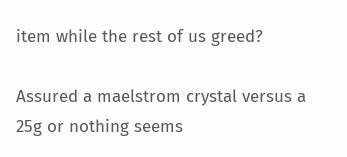item while the rest of us greed?

Assured a maelstrom crystal versus a 25g or nothing seems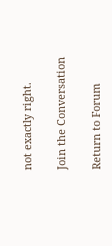not exactly right.

Join the Conversation

Return to Forum